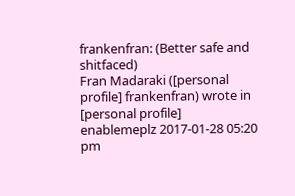frankenfran: (Better safe and shitfaced)
Fran Madaraki ([personal profile] frankenfran) wrote in [personal profile] enablemeplz 2017-01-28 05:20 pm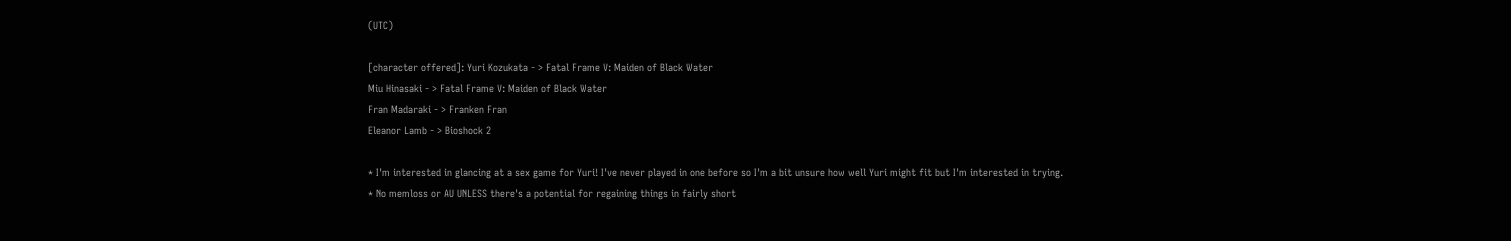(UTC)

[character offered]: Yuri Kozukata - > Fatal Frame V: Maiden of Black Water
Miu Hinasaki - > Fatal Frame V: Maiden of Black Water
Fran Madaraki - > Franken Fran
Eleanor Lamb - > Bioshock 2

* I'm interested in glancing at a sex game for Yuri! I've never played in one before so I'm a bit unsure how well Yuri might fit but I'm interested in trying.
* No memloss or AU UNLESS there's a potential for regaining things in fairly short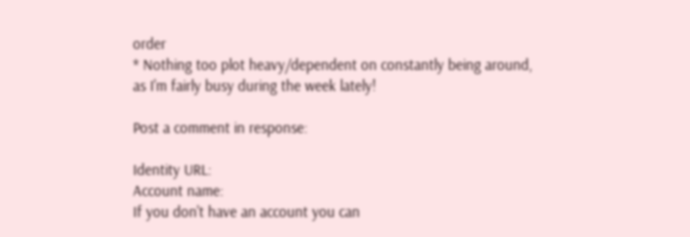order
* Nothing too plot heavy/dependent on constantly being around, as I'm fairly busy during the week lately!

Post a comment in response:

Identity URL:
Account name:
If you don't have an account you can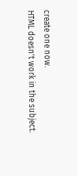create one now.
HTML doesn't work in the subject.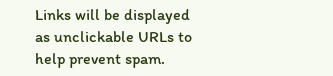Links will be displayed as unclickable URLs to help prevent spam.